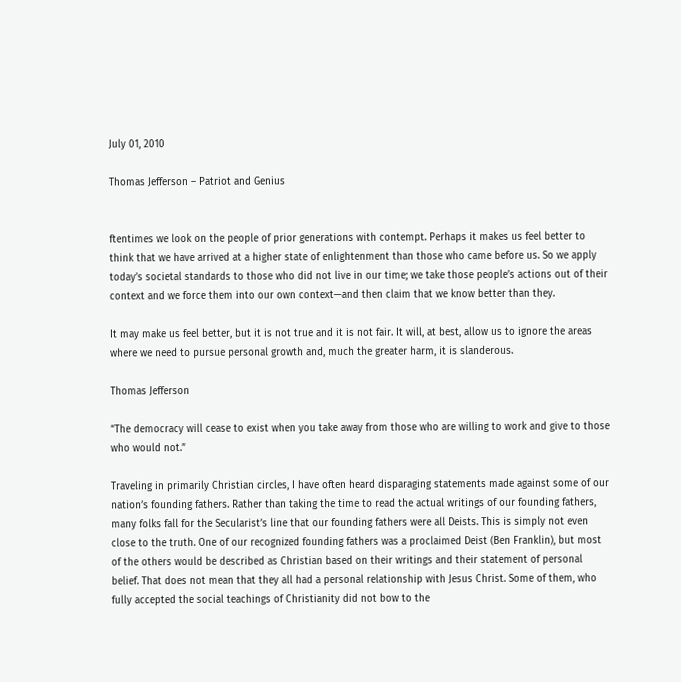July 01, 2010

Thomas Jefferson – Patriot and Genius


ftentimes we look on the people of prior generations with contempt. Perhaps it makes us feel better to think that we have arrived at a higher state of enlightenment than those who came before us. So we apply today’s societal standards to those who did not live in our time; we take those people’s actions out of their context and we force them into our own context—and then claim that we know better than they.

It may make us feel better, but it is not true and it is not fair. It will, at best, allow us to ignore the areas where we need to pursue personal growth and, much the greater harm, it is slanderous.

Thomas Jefferson

“The democracy will cease to exist when you take away from those who are willing to work and give to those who would not.”

Traveling in primarily Christian circles, I have often heard disparaging statements made against some of our nation’s founding fathers. Rather than taking the time to read the actual writings of our founding fathers, many folks fall for the Secularist’s line that our founding fathers were all Deists. This is simply not even close to the truth. One of our recognized founding fathers was a proclaimed Deist (Ben Franklin), but most of the others would be described as Christian based on their writings and their statement of personal belief. That does not mean that they all had a personal relationship with Jesus Christ. Some of them, who fully accepted the social teachings of Christianity did not bow to the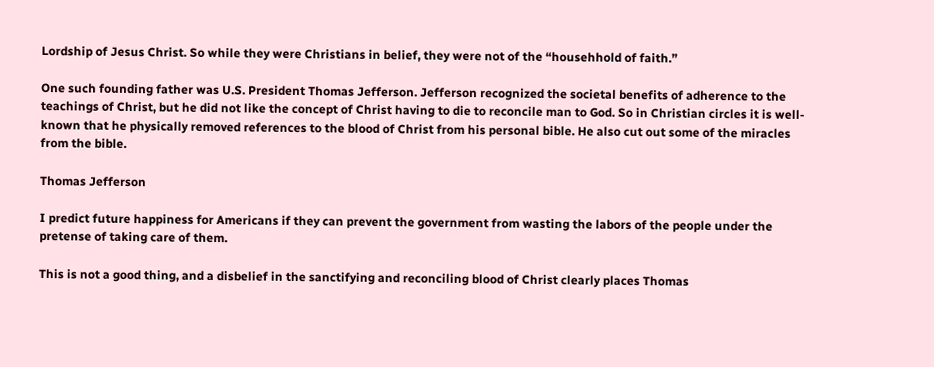Lordship of Jesus Christ. So while they were Christians in belief, they were not of the “househhold of faith.”

One such founding father was U.S. President Thomas Jefferson. Jefferson recognized the societal benefits of adherence to the teachings of Christ, but he did not like the concept of Christ having to die to reconcile man to God. So in Christian circles it is well-known that he physically removed references to the blood of Christ from his personal bible. He also cut out some of the miracles from the bible.

Thomas Jefferson

I predict future happiness for Americans if they can prevent the government from wasting the labors of the people under the pretense of taking care of them.

This is not a good thing, and a disbelief in the sanctifying and reconciling blood of Christ clearly places Thomas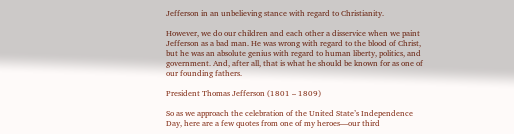Jefferson in an unbelieving stance with regard to Christianity.

However, we do our children and each other a disservice when we paint Jefferson as a bad man. He was wrong with regard to the blood of Christ, but he was an absolute genius with regard to human liberty, politics, and government. And, after all, that is what he should be known for as one of our founding fathers.

President Thomas Jefferson (1801 – 1809)

So as we approach the celebration of the United State’s Independence Day, here are a few quotes from one of my heroes—our third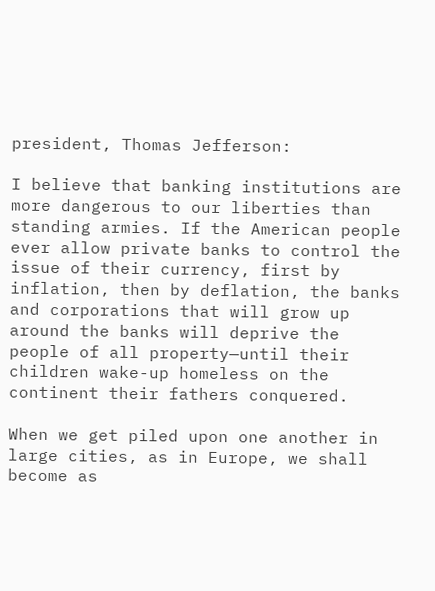president, Thomas Jefferson:

I believe that banking institutions are more dangerous to our liberties than standing armies. If the American people ever allow private banks to control the issue of their currency, first by inflation, then by deflation, the banks and corporations that will grow up around the banks will deprive the people of all property—until their children wake-up homeless on the continent their fathers conquered.

When we get piled upon one another in large cities, as in Europe, we shall become as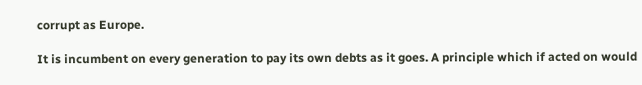corrupt as Europe.

It is incumbent on every generation to pay its own debts as it goes. A principle which if acted on would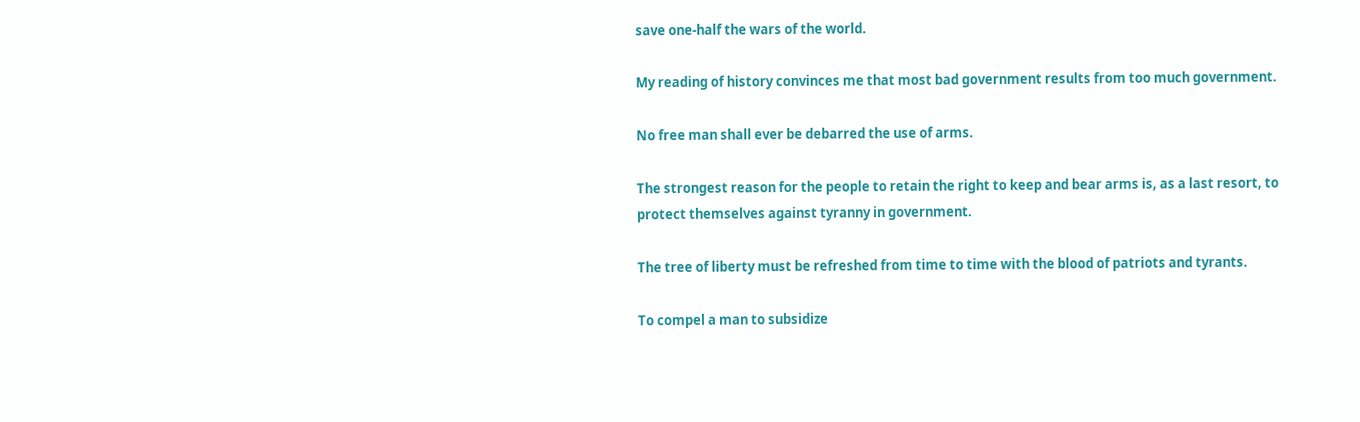save one-half the wars of the world.

My reading of history convinces me that most bad government results from too much government.

No free man shall ever be debarred the use of arms.

The strongest reason for the people to retain the right to keep and bear arms is, as a last resort, to protect themselves against tyranny in government.

The tree of liberty must be refreshed from time to time with the blood of patriots and tyrants.

To compel a man to subsidize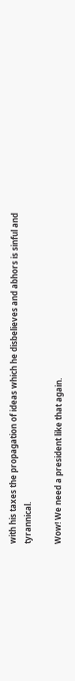with his taxes the propagation of ideas which he disbelieves and abhors is sinful and tyrannical.

Wow! We need a president like that again.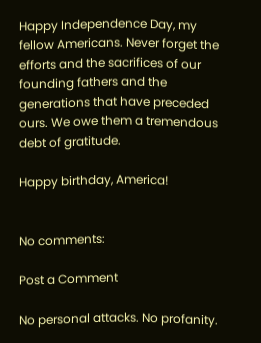Happy Independence Day, my fellow Americans. Never forget the efforts and the sacrifices of our founding fathers and the generations that have preceded ours. We owe them a tremendous debt of gratitude.

Happy birthday, America!


No comments:

Post a Comment

No personal attacks. No profanity.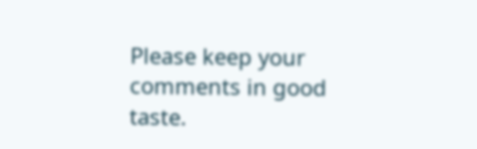Please keep your comments in good taste.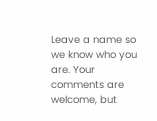Leave a name so we know who you are. Your comments are welcome, but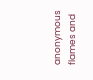anonymous flames and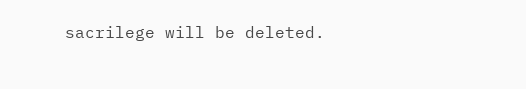sacrilege will be deleted.